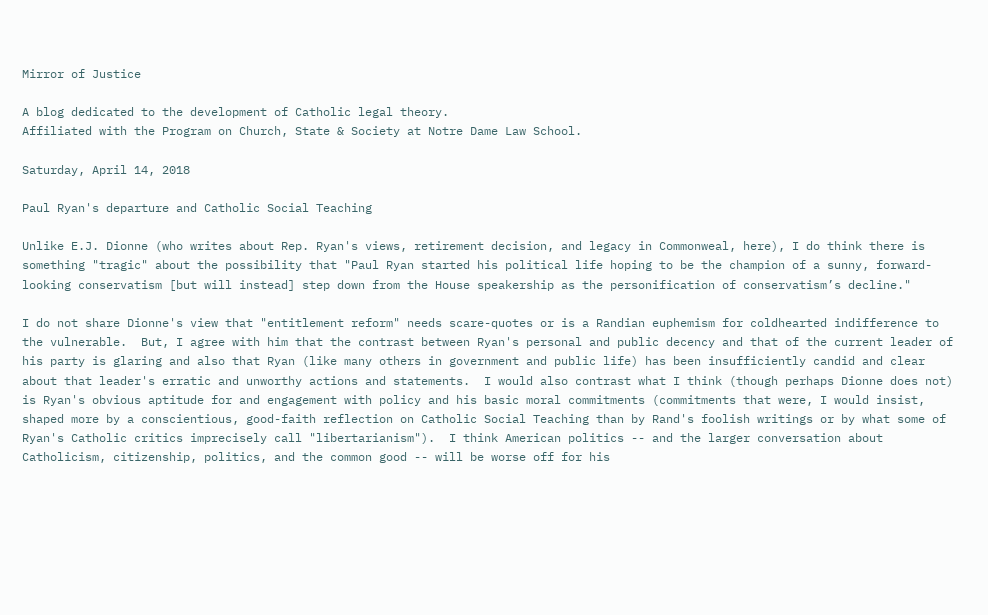Mirror of Justice

A blog dedicated to the development of Catholic legal theory.
Affiliated with the Program on Church, State & Society at Notre Dame Law School.

Saturday, April 14, 2018

Paul Ryan's departure and Catholic Social Teaching

Unlike E.J. Dionne (who writes about Rep. Ryan's views, retirement decision, and legacy in Commonweal, here), I do think there is something "tragic" about the possibility that "Paul Ryan started his political life hoping to be the champion of a sunny, forward-looking conservatism [but will instead] step down from the House speakership as the personification of conservatism’s decline."

I do not share Dionne's view that "entitlement reform" needs scare-quotes or is a Randian euphemism for coldhearted indifference to the vulnerable.  But, I agree with him that the contrast between Ryan's personal and public decency and that of the current leader of his party is glaring and also that Ryan (like many others in government and public life) has been insufficiently candid and clear about that leader's erratic and unworthy actions and statements.  I would also contrast what I think (though perhaps Dionne does not) is Ryan's obvious aptitude for and engagement with policy and his basic moral commitments (commitments that were, I would insist, shaped more by a conscientious, good-faith reflection on Catholic Social Teaching than by Rand's foolish writings or by what some of Ryan's Catholic critics imprecisely call "libertarianism").  I think American politics -- and the larger conversation about Catholicism, citizenship, politics, and the common good -- will be worse off for his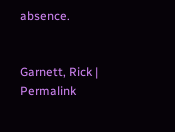absence.


Garnett, Rick | Permalink